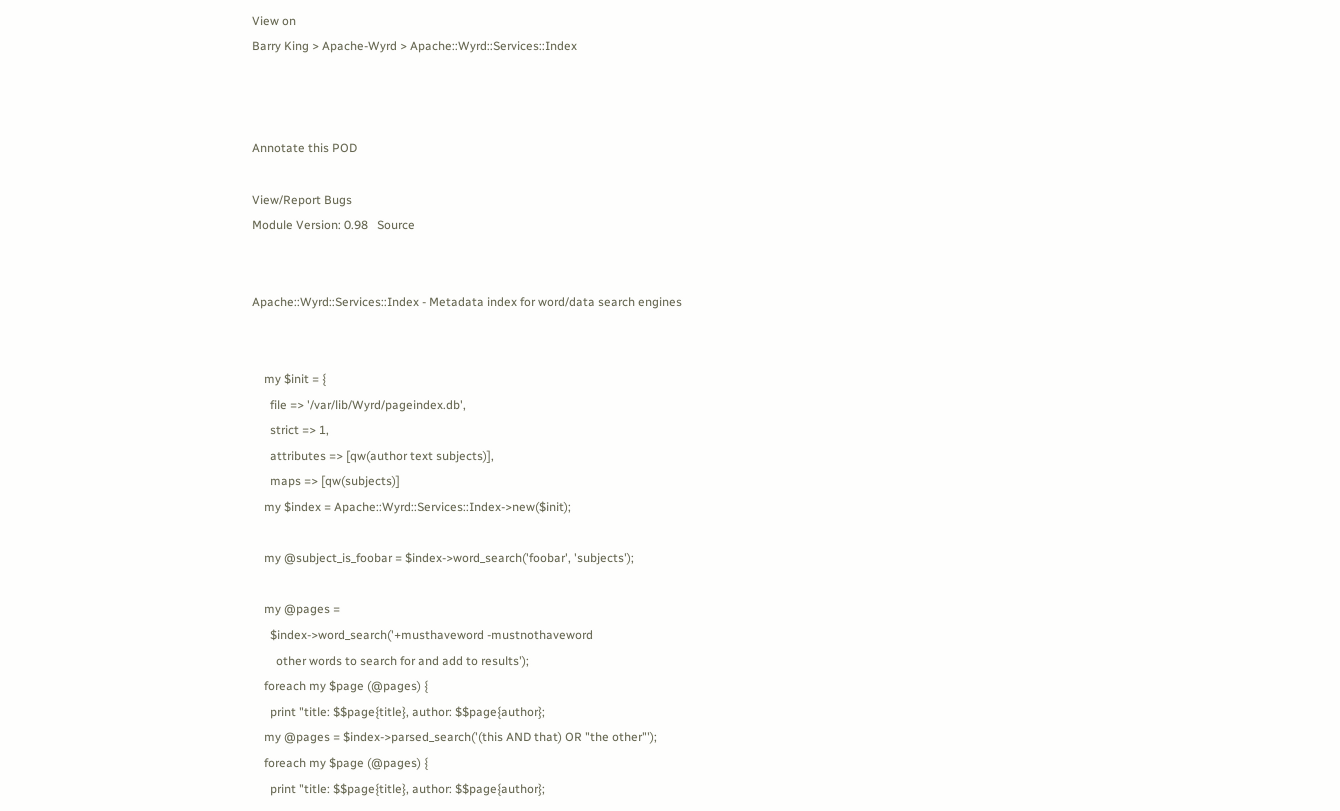View on
Barry King > Apache-Wyrd > Apache::Wyrd::Services::Index



Annotate this POD

View/Report Bugs
Module Version: 0.98   Source


Apache::Wyrd::Services::Index - Metadata index for word/data search engines


    my $init = {
      file => '/var/lib/Wyrd/pageindex.db',
      strict => 1,
      attributes => [qw(author text subjects)],
      maps => [qw(subjects)]
    my $index = Apache::Wyrd::Services::Index->new($init);

    my @subject_is_foobar = $index->word_search('foobar', 'subjects');

    my @pages =
      $index->word_search('+musthaveword -mustnothaveword
        other words to search for and add to results');
    foreach my $page (@pages) {
      print "title: $$page{title}, author: $$page{author};
    my @pages = $index->parsed_search('(this AND that) OR "the other"');
    foreach my $page (@pages) {
      print "title: $$page{title}, author: $$page{author};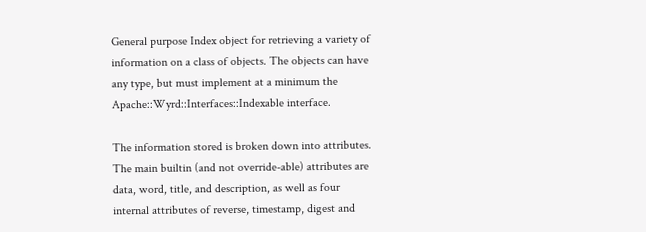General purpose Index object for retrieving a variety of information on a class of objects. The objects can have any type, but must implement at a minimum the Apache::Wyrd::Interfaces::Indexable interface.

The information stored is broken down into attributes. The main builtin (and not override-able) attributes are data, word, title, and description, as well as four internal attributes of reverse, timestamp, digest and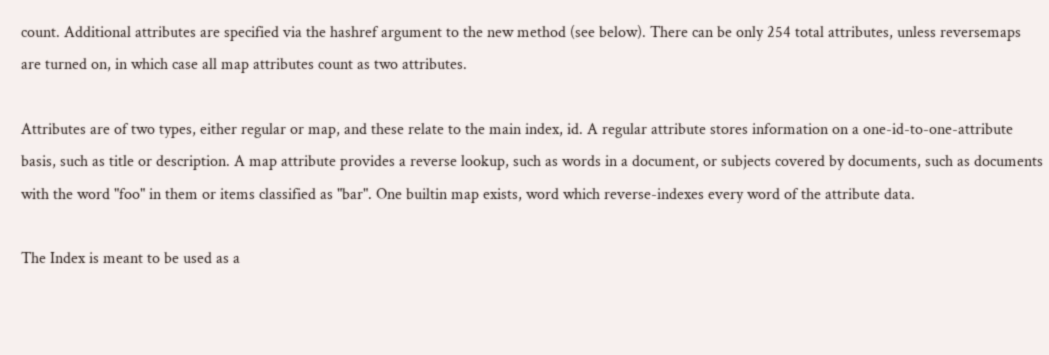count. Additional attributes are specified via the hashref argument to the new method (see below). There can be only 254 total attributes, unless reversemaps are turned on, in which case all map attributes count as two attributes.

Attributes are of two types, either regular or map, and these relate to the main index, id. A regular attribute stores information on a one-id-to-one-attribute basis, such as title or description. A map attribute provides a reverse lookup, such as words in a document, or subjects covered by documents, such as documents with the word "foo" in them or items classified as "bar". One builtin map exists, word which reverse-indexes every word of the attribute data.

The Index is meant to be used as a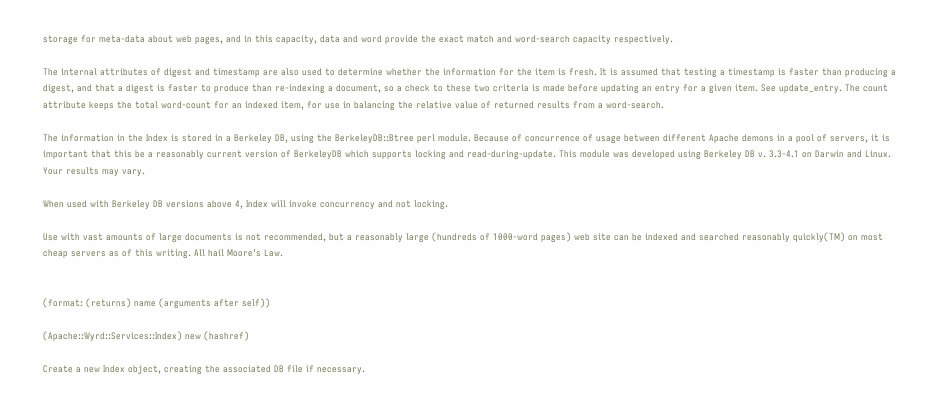storage for meta-data about web pages, and in this capacity, data and word provide the exact match and word-search capacity respectively.

The internal attributes of digest and timestamp are also used to determine whether the information for the item is fresh. It is assumed that testing a timestamp is faster than producing a digest, and that a digest is faster to produce than re-indexing a document, so a check to these two criteria is made before updating an entry for a given item. See update_entry. The count attribute keeps the total word-count for an indexed item, for use in balancing the relative value of returned results from a word-search.

The information in the Index is stored in a Berkeley DB, using the BerkeleyDB::Btree perl module. Because of concurrence of usage between different Apache demons in a pool of servers, it is important that this be a reasonably current version of BerkeleyDB which supports locking and read-during-update. This module was developed using Berkeley DB v. 3.3-4.1 on Darwin and Linux. Your results may vary.

When used with Berkeley DB versions above 4, Index will invoke concurrency and not locking.

Use with vast amounts of large documents is not recommended, but a reasonably large (hundreds of 1000-word pages) web site can be indexed and searched reasonably quickly(TM) on most cheap servers as of this writing. All hail Moore's Law.


(format: (returns) name (arguments after self))

(Apache::Wyrd::Services::Index) new (hashref)

Create a new Index object, creating the associated DB file if necessary.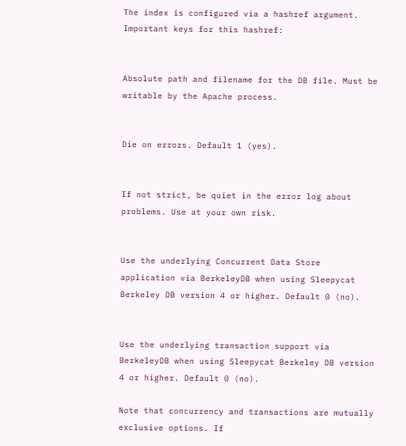The index is configured via a hashref argument. Important keys for this hashref:


Absolute path and filename for the DB file. Must be writable by the Apache process.


Die on errors. Default 1 (yes).


If not strict, be quiet in the error log about problems. Use at your own risk.


Use the underlying Concurrent Data Store application via BerkeleyDB when using Sleepycat Berkeley DB version 4 or higher. Default 0 (no).


Use the underlying transaction support via BerkeleyDB when using Sleepycat Berkeley DB version 4 or higher. Default 0 (no).

Note that concurrency and transactions are mutually exclusive options. If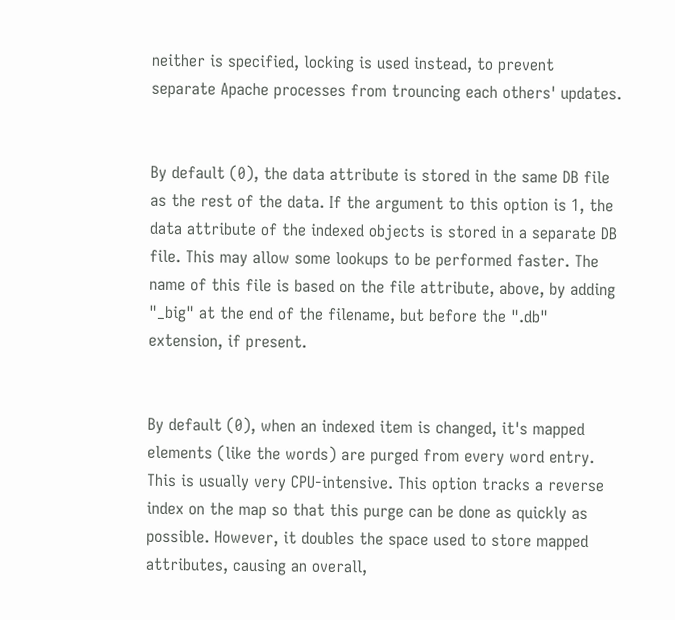neither is specified, locking is used instead, to prevent separate Apache processes from trouncing each others' updates.


By default (0), the data attribute is stored in the same DB file as the rest of the data. If the argument to this option is 1, the data attribute of the indexed objects is stored in a separate DB file. This may allow some lookups to be performed faster. The name of this file is based on the file attribute, above, by adding "_big" at the end of the filename, but before the ".db" extension, if present.


By default (0), when an indexed item is changed, it's mapped elements (like the words) are purged from every word entry. This is usually very CPU-intensive. This option tracks a reverse index on the map so that this purge can be done as quickly as possible. However, it doubles the space used to store mapped attributes, causing an overall,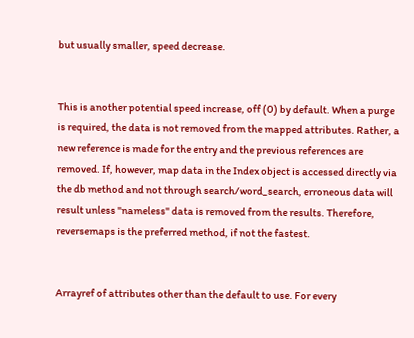but usually smaller, speed decrease.


This is another potential speed increase, off (0) by default. When a purge is required, the data is not removed from the mapped attributes. Rather, a new reference is made for the entry and the previous references are removed. If, however, map data in the Index object is accessed directly via the db method and not through search/word_search, erroneous data will result unless "nameless" data is removed from the results. Therefore, reversemaps is the preferred method, if not the fastest.


Arrayref of attributes other than the default to use. For every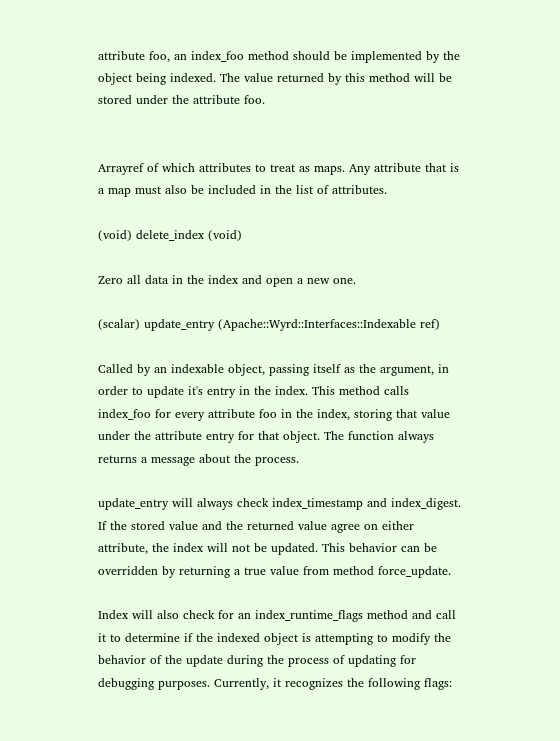attribute foo, an index_foo method should be implemented by the object being indexed. The value returned by this method will be stored under the attribute foo.


Arrayref of which attributes to treat as maps. Any attribute that is a map must also be included in the list of attributes.

(void) delete_index (void)

Zero all data in the index and open a new one.

(scalar) update_entry (Apache::Wyrd::Interfaces::Indexable ref)

Called by an indexable object, passing itself as the argument, in order to update it's entry in the index. This method calls index_foo for every attribute foo in the index, storing that value under the attribute entry for that object. The function always returns a message about the process.

update_entry will always check index_timestamp and index_digest. If the stored value and the returned value agree on either attribute, the index will not be updated. This behavior can be overridden by returning a true value from method force_update.

Index will also check for an index_runtime_flags method and call it to determine if the indexed object is attempting to modify the behavior of the update during the process of updating for debugging purposes. Currently, it recognizes the following flags: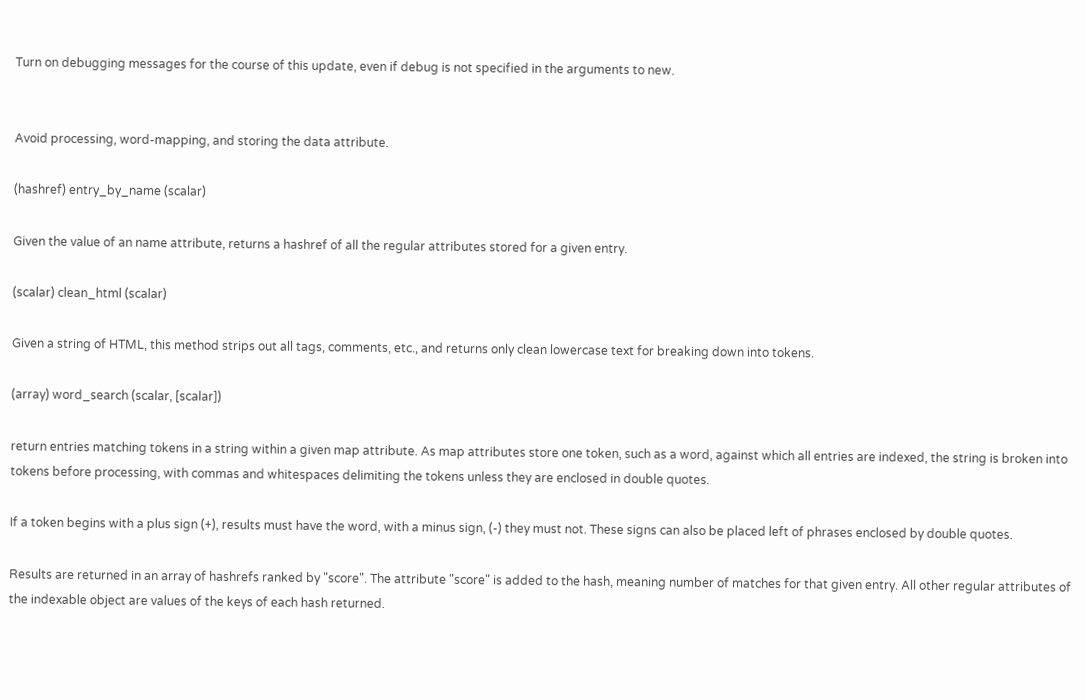Turn on debugging messages for the course of this update, even if debug is not specified in the arguments to new.


Avoid processing, word-mapping, and storing the data attribute.

(hashref) entry_by_name (scalar)

Given the value of an name attribute, returns a hashref of all the regular attributes stored for a given entry.

(scalar) clean_html (scalar)

Given a string of HTML, this method strips out all tags, comments, etc., and returns only clean lowercase text for breaking down into tokens.

(array) word_search (scalar, [scalar])

return entries matching tokens in a string within a given map attribute. As map attributes store one token, such as a word, against which all entries are indexed, the string is broken into tokens before processing, with commas and whitespaces delimiting the tokens unless they are enclosed in double quotes.

If a token begins with a plus sign (+), results must have the word, with a minus sign, (-) they must not. These signs can also be placed left of phrases enclosed by double quotes.

Results are returned in an array of hashrefs ranked by "score". The attribute "score" is added to the hash, meaning number of matches for that given entry. All other regular attributes of the indexable object are values of the keys of each hash returned.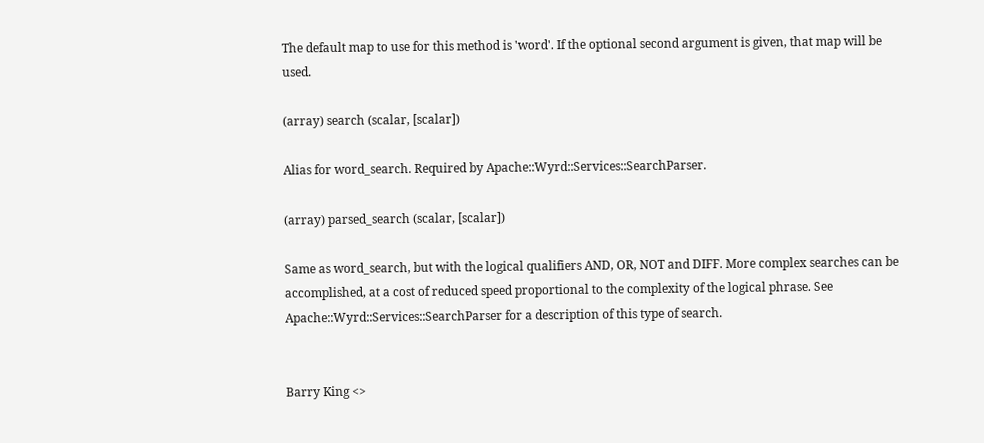The default map to use for this method is 'word'. If the optional second argument is given, that map will be used.

(array) search (scalar, [scalar])

Alias for word_search. Required by Apache::Wyrd::Services::SearchParser.

(array) parsed_search (scalar, [scalar])

Same as word_search, but with the logical qualifiers AND, OR, NOT and DIFF. More complex searches can be accomplished, at a cost of reduced speed proportional to the complexity of the logical phrase. See Apache::Wyrd::Services::SearchParser for a description of this type of search.


Barry King <>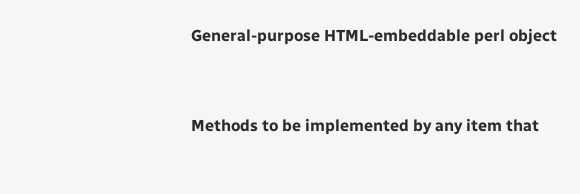General-purpose HTML-embeddable perl object


Methods to be implemented by any item that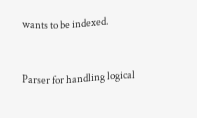wants to be indexed.


Parser for handling logical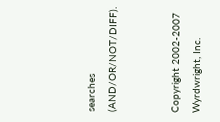searches (AND/OR/NOT/DIFF).


Copyright 2002-2007 Wyrdwright, Inc.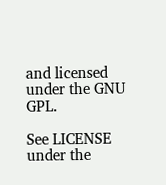and licensed under the GNU GPL.

See LICENSE under the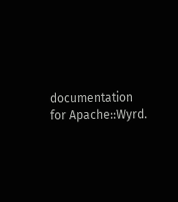documentation for Apache::Wyrd.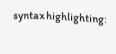syntax highlighting: